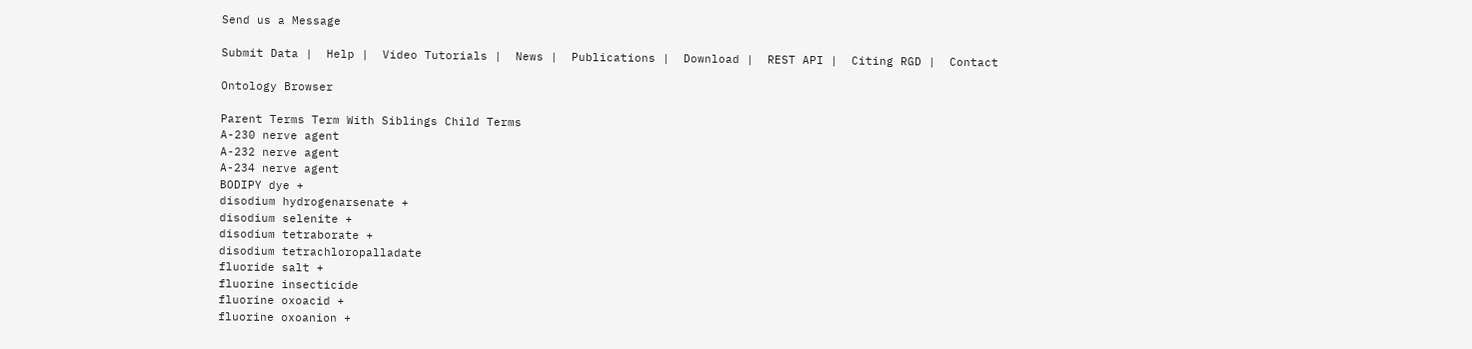Send us a Message

Submit Data |  Help |  Video Tutorials |  News |  Publications |  Download |  REST API |  Citing RGD |  Contact

Ontology Browser

Parent Terms Term With Siblings Child Terms
A-230 nerve agent
A-232 nerve agent
A-234 nerve agent
BODIPY dye +
disodium hydrogenarsenate +
disodium selenite +
disodium tetraborate +
disodium tetrachloropalladate
fluoride salt +
fluorine insecticide
fluorine oxoacid +
fluorine oxoanion +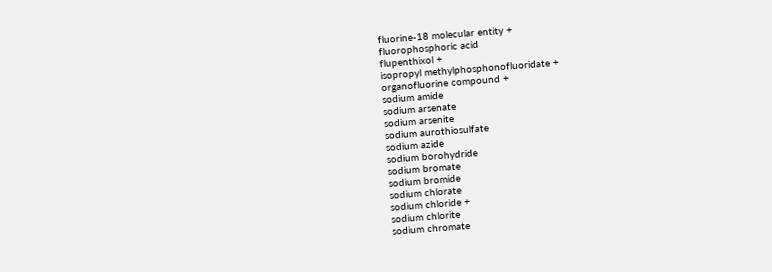fluorine-18 molecular entity +
fluorophosphoric acid
flupenthixol +
isopropyl methylphosphonofluoridate +
organofluorine compound +
sodium amide
sodium arsenate
sodium arsenite
sodium aurothiosulfate
sodium azide
sodium borohydride
sodium bromate
sodium bromide
sodium chlorate
sodium chloride +
sodium chlorite
sodium chromate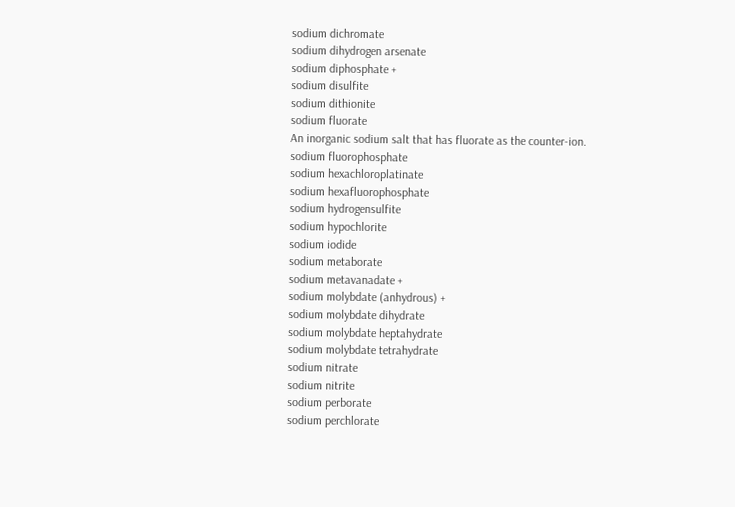sodium dichromate
sodium dihydrogen arsenate
sodium diphosphate +
sodium disulfite
sodium dithionite
sodium fluorate
An inorganic sodium salt that has fluorate as the counter-ion.
sodium fluorophosphate
sodium hexachloroplatinate
sodium hexafluorophosphate
sodium hydrogensulfite
sodium hypochlorite
sodium iodide
sodium metaborate
sodium metavanadate +
sodium molybdate (anhydrous) +
sodium molybdate dihydrate
sodium molybdate heptahydrate
sodium molybdate tetrahydrate
sodium nitrate
sodium nitrite
sodium perborate
sodium perchlorate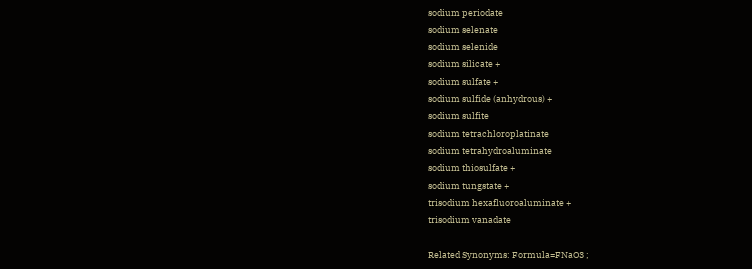sodium periodate
sodium selenate
sodium selenide
sodium silicate +
sodium sulfate +
sodium sulfide (anhydrous) +
sodium sulfite
sodium tetrachloroplatinate
sodium tetrahydroaluminate
sodium thiosulfate +
sodium tungstate +
trisodium hexafluoroaluminate +
trisodium vanadate

Related Synonyms: Formula=FNaO3 ;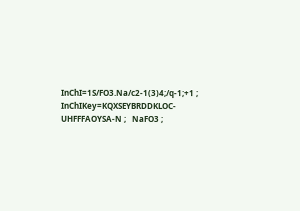InChI=1S/FO3.Na/c2-1(3)4;/q-1;+1 ;   InChIKey=KQXSEYBRDDKLOC-UHFFFAOYSA-N ;   NaFO3 ;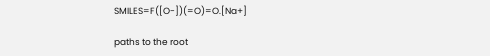SMILES=F([O-])(=O)=O.[Na+]

paths to the root